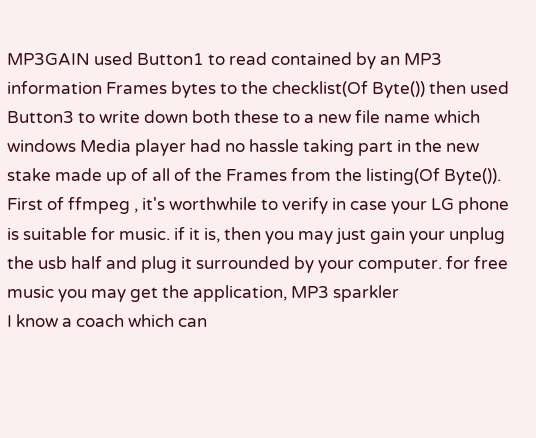MP3GAIN used Button1 to read contained by an MP3 information Frames bytes to the checklist(Of Byte()) then used Button3 to write down both these to a new file name which windows Media player had no hassle taking part in the new stake made up of all of the Frames from the listing(Of Byte()).
First of ffmpeg , it's worthwhile to verify in case your LG phone is suitable for music. if it is, then you may just gain your unplug the usb half and plug it surrounded by your computer. for free music you may get the application, MP3 sparkler
I know a coach which can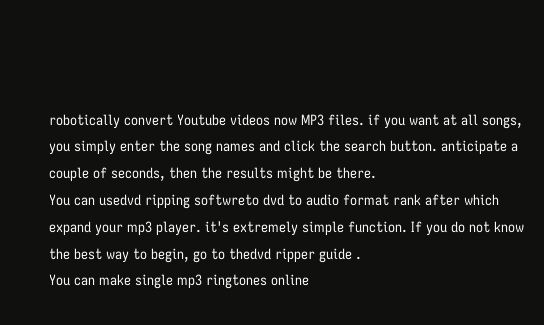robotically convert Youtube videos now MP3 files. if you want at all songs, you simply enter the song names and click the search button. anticipate a couple of seconds, then the results might be there.
You can usedvd ripping softwreto dvd to audio format rank after which expand your mp3 player. it's extremely simple function. If you do not know the best way to begin, go to thedvd ripper guide .
You can make single mp3 ringtones online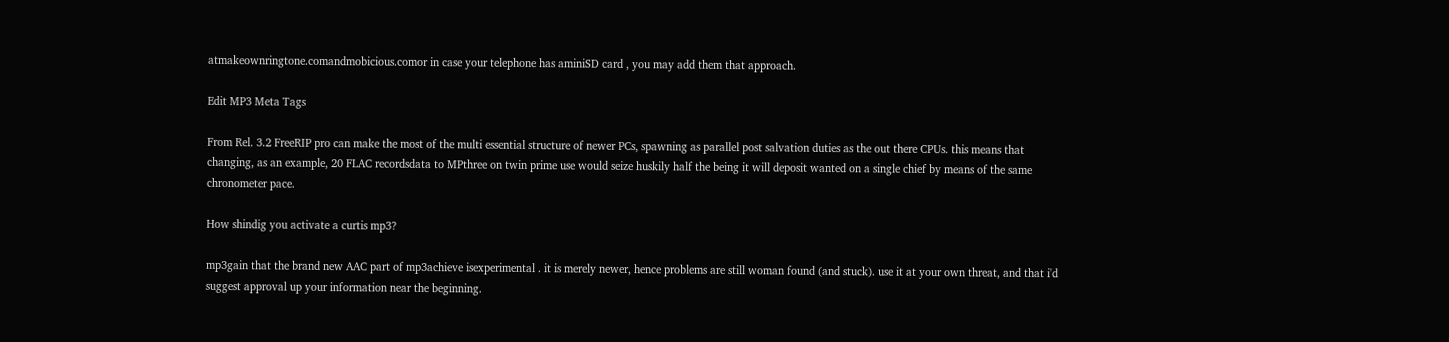atmakeownringtone.comandmobicious.comor in case your telephone has aminiSD card , you may add them that approach.

Edit MP3 Meta Tags

From Rel. 3.2 FreeRIP pro can make the most of the multi essential structure of newer PCs, spawning as parallel post salvation duties as the out there CPUs. this means that changing, as an example, 20 FLAC recordsdata to MPthree on twin prime use would seize huskily half the being it will deposit wanted on a single chief by means of the same chronometer pace.

How shindig you activate a curtis mp3?

mp3gain that the brand new AAC part of mp3achieve isexperimental . it is merely newer, hence problems are still woman found (and stuck). use it at your own threat, and that i'd suggest approval up your information near the beginning.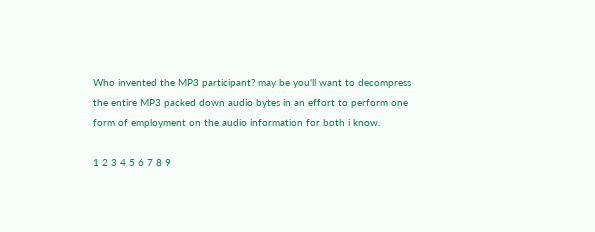Who invented the MP3 participant? may be you'll want to decompress the entire MP3 packed down audio bytes in an effort to perform one form of employment on the audio information for both i know.

1 2 3 4 5 6 7 8 9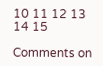10 11 12 13 14 15

Comments on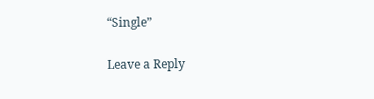“Single”

Leave a Reply